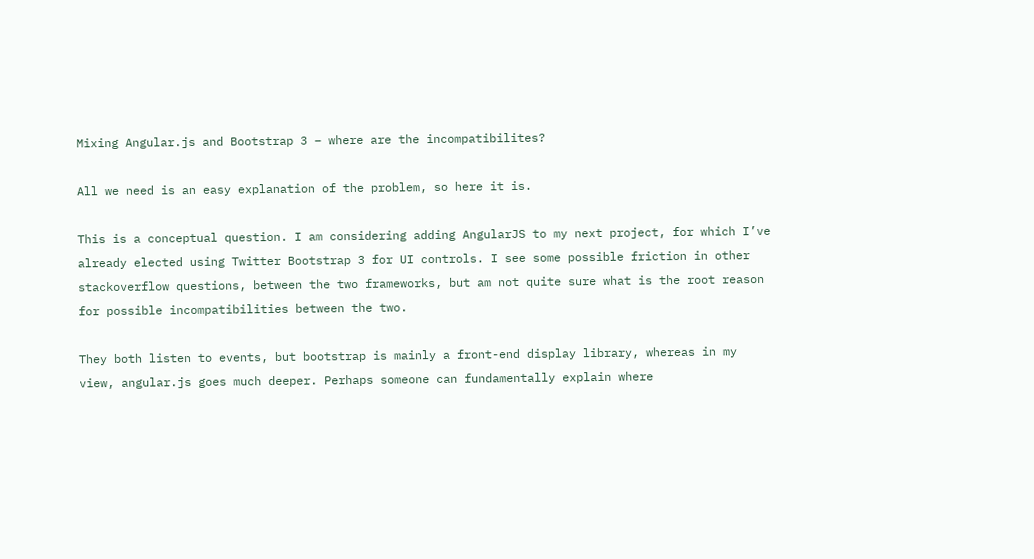Mixing Angular.js and Bootstrap 3 – where are the incompatibilites?

All we need is an easy explanation of the problem, so here it is.

This is a conceptual question. I am considering adding AngularJS to my next project, for which I’ve already elected using Twitter Bootstrap 3 for UI controls. I see some possible friction in other stackoverflow questions, between the two frameworks, but am not quite sure what is the root reason for possible incompatibilities between the two.

They both listen to events, but bootstrap is mainly a front-end display library, whereas in my view, angular.js goes much deeper. Perhaps someone can fundamentally explain where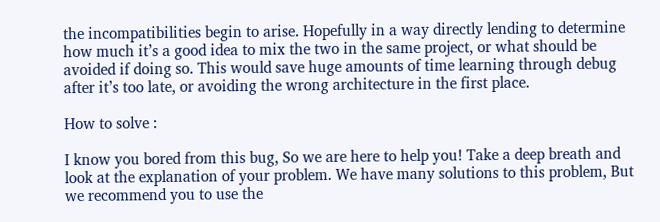the incompatibilities begin to arise. Hopefully in a way directly lending to determine how much it’s a good idea to mix the two in the same project, or what should be avoided if doing so. This would save huge amounts of time learning through debug after it’s too late, or avoiding the wrong architecture in the first place.

How to solve :

I know you bored from this bug, So we are here to help you! Take a deep breath and look at the explanation of your problem. We have many solutions to this problem, But we recommend you to use the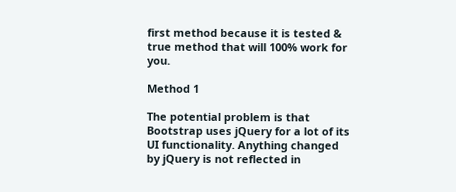first method because it is tested & true method that will 100% work for you.

Method 1

The potential problem is that Bootstrap uses jQuery for a lot of its UI functionality. Anything changed by jQuery is not reflected in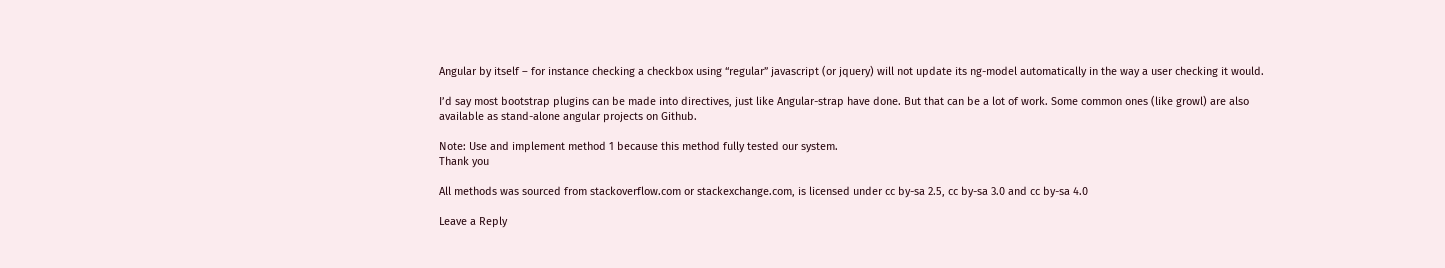Angular by itself – for instance checking a checkbox using “regular” javascript (or jquery) will not update its ng-model automatically in the way a user checking it would.

I’d say most bootstrap plugins can be made into directives, just like Angular-strap have done. But that can be a lot of work. Some common ones (like growl) are also available as stand-alone angular projects on Github.

Note: Use and implement method 1 because this method fully tested our system.
Thank you

All methods was sourced from stackoverflow.com or stackexchange.com, is licensed under cc by-sa 2.5, cc by-sa 3.0 and cc by-sa 4.0

Leave a Reply